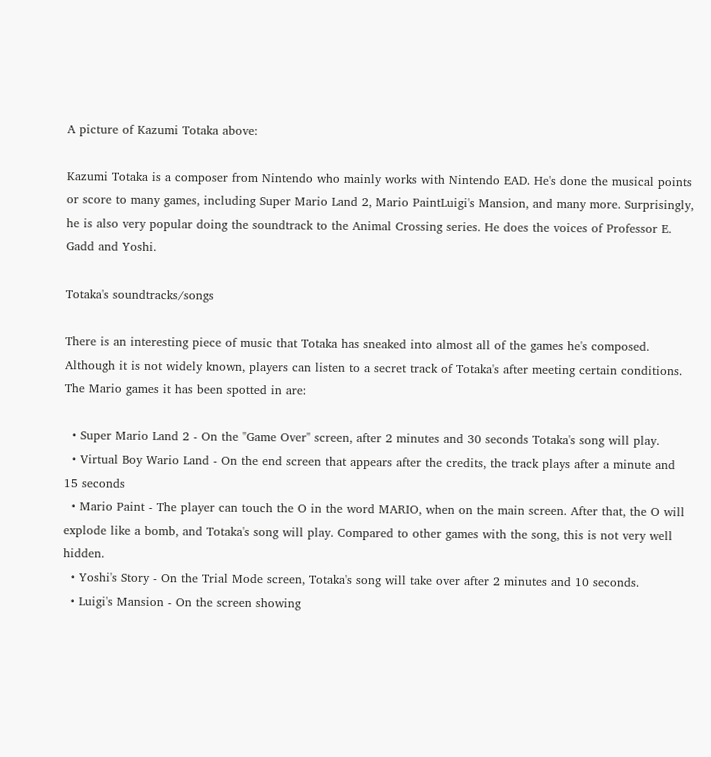A picture of Kazumi Totaka above:

Kazumi Totaka is a composer from Nintendo who mainly works with Nintendo EAD. He's done the musical points or score to many games, including Super Mario Land 2, Mario PaintLuigi's Mansion, and many more. Surprisingly, he is also very popular doing the soundtrack to the Animal Crossing series. He does the voices of Professor E. Gadd and Yoshi.

Totaka's soundtracks/songs

There is an interesting piece of music that Totaka has sneaked into almost all of the games he's composed. Although it is not widely known, players can listen to a secret track of Totaka's after meeting certain conditions. The Mario games it has been spotted in are:

  • Super Mario Land 2 - On the "Game Over" screen, after 2 minutes and 30 seconds Totaka's song will play.
  • Virtual Boy Wario Land - On the end screen that appears after the credits, the track plays after a minute and 15 seconds
  • Mario Paint - The player can touch the O in the word MARIO, when on the main screen. After that, the O will explode like a bomb, and Totaka's song will play. Compared to other games with the song, this is not very well hidden.
  • Yoshi's Story - On the Trial Mode screen, Totaka's song will take over after 2 minutes and 10 seconds.
  • Luigi's Mansion - On the screen showing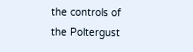the controls of the Poltergust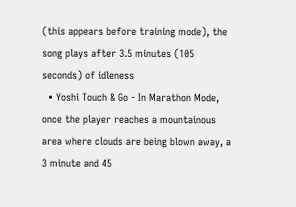(this appears before training mode), the song plays after 3.5 minutes (105 seconds) of idleness
  • Yoshi Touch & Go - In Marathon Mode, once the player reaches a mountainous area where clouds are being blown away, a 3 minute and 45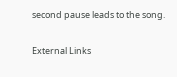second pause leads to the song.

External Links